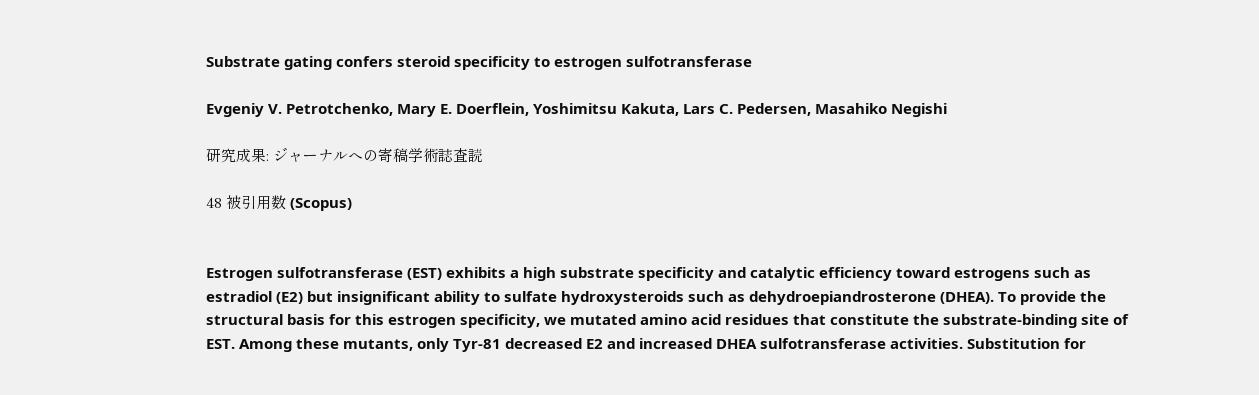Substrate gating confers steroid specificity to estrogen sulfotransferase

Evgeniy V. Petrotchenko, Mary E. Doerflein, Yoshimitsu Kakuta, Lars C. Pedersen, Masahiko Negishi

研究成果: ジャーナルへの寄稿学術誌査読

48 被引用数 (Scopus)


Estrogen sulfotransferase (EST) exhibits a high substrate specificity and catalytic efficiency toward estrogens such as estradiol (E2) but insignificant ability to sulfate hydroxysteroids such as dehydroepiandrosterone (DHEA). To provide the structural basis for this estrogen specificity, we mutated amino acid residues that constitute the substrate-binding site of EST. Among these mutants, only Tyr-81 decreased E2 and increased DHEA sulfotransferase activities. Substitution for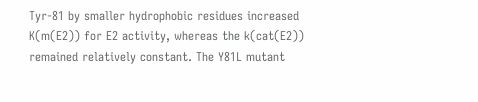Tyr-81 by smaller hydrophobic residues increased K(m(E2)) for E2 activity, whereas the k(cat(E2)) remained relatively constant. The Y81L mutant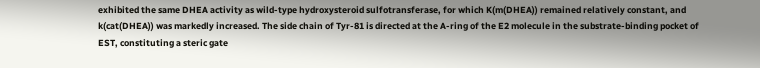exhibited the same DHEA activity as wild-type hydroxysteroid sulfotransferase, for which K(m(DHEA)) remained relatively constant, and k(cat(DHEA)) was markedly increased. The side chain of Tyr-81 is directed at the A-ring of the E2 molecule in the substrate-binding pocket of EST, constituting a steric gate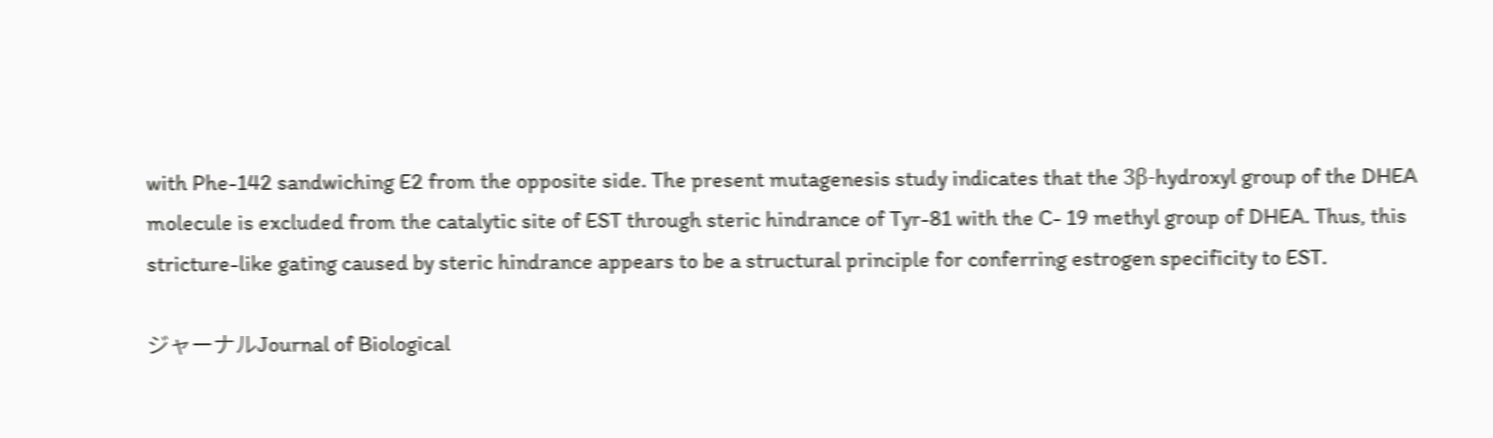with Phe-142 sandwiching E2 from the opposite side. The present mutagenesis study indicates that the 3β-hydroxyl group of the DHEA molecule is excluded from the catalytic site of EST through steric hindrance of Tyr-81 with the C- 19 methyl group of DHEA. Thus, this stricture-like gating caused by steric hindrance appears to be a structural principle for conferring estrogen specificity to EST.

ジャーナルJournal of Biological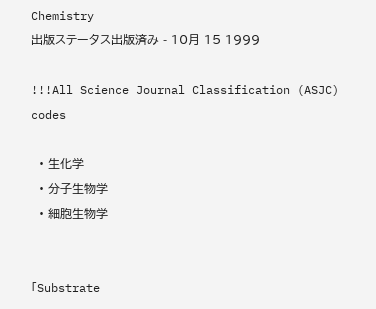Chemistry
出版ステータス出版済み - 10月 15 1999

!!!All Science Journal Classification (ASJC) codes

  • 生化学
  • 分子生物学
  • 細胞生物学


「Substrate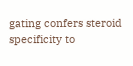gating confers steroid specificity to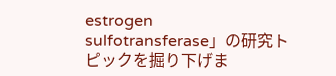estrogen sulfotransferase」の研究トピックを掘り下げま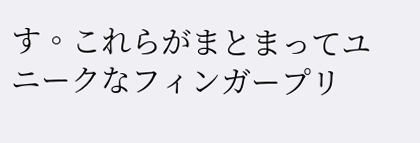す。これらがまとまってユニークなフィンガープリ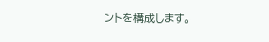ントを構成します。